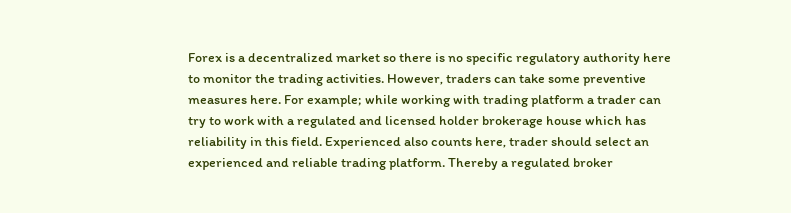Forex is a decentralized market so there is no specific regulatory authority here to monitor the trading activities. However, traders can take some preventive measures here. For example; while working with trading platform a trader can try to work with a regulated and licensed holder brokerage house which has reliability in this field. Experienced also counts here, trader should select an experienced and reliable trading platform. Thereby a regulated broker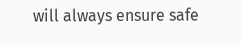will always ensure safe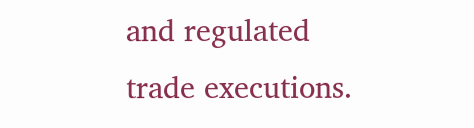and regulated trade executions.